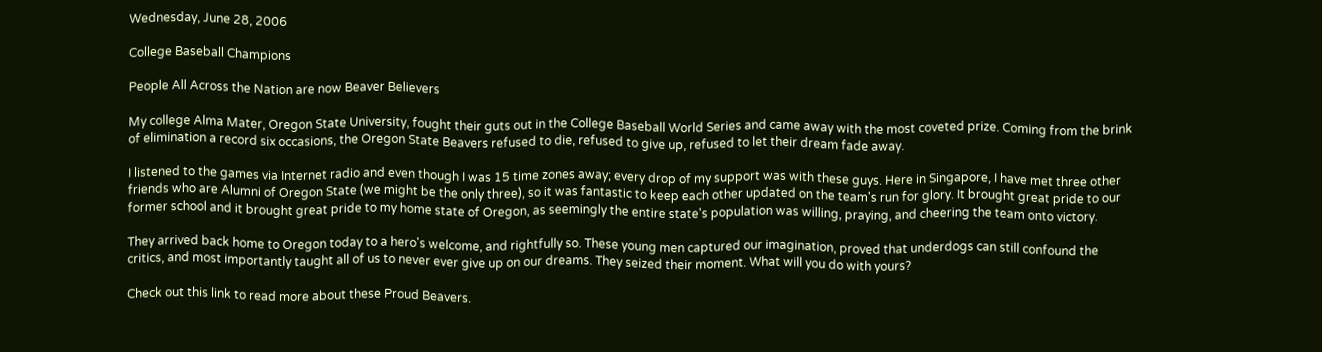Wednesday, June 28, 2006

College Baseball Champions

People All Across the Nation are now Beaver Believers

My college Alma Mater, Oregon State University, fought their guts out in the College Baseball World Series and came away with the most coveted prize. Coming from the brink of elimination a record six occasions, the Oregon State Beavers refused to die, refused to give up, refused to let their dream fade away.

I listened to the games via Internet radio and even though I was 15 time zones away; every drop of my support was with these guys. Here in Singapore, I have met three other friends who are Alumni of Oregon State (we might be the only three), so it was fantastic to keep each other updated on the team's run for glory. It brought great pride to our former school and it brought great pride to my home state of Oregon, as seemingly the entire state's population was willing, praying, and cheering the team onto victory.

They arrived back home to Oregon today to a hero's welcome, and rightfully so. These young men captured our imagination, proved that underdogs can still confound the critics, and most importantly taught all of us to never ever give up on our dreams. They seized their moment. What will you do with yours?

Check out this link to read more about these Proud Beavers.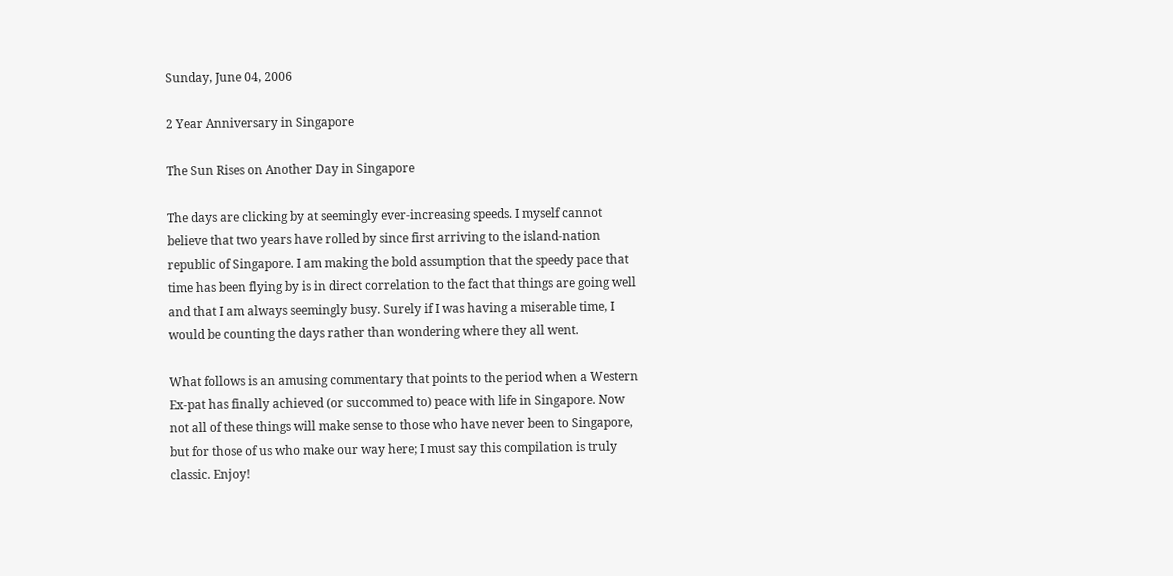Sunday, June 04, 2006

2 Year Anniversary in Singapore

The Sun Rises on Another Day in Singapore

The days are clicking by at seemingly ever-increasing speeds. I myself cannot believe that two years have rolled by since first arriving to the island-nation republic of Singapore. I am making the bold assumption that the speedy pace that time has been flying by is in direct correlation to the fact that things are going well and that I am always seemingly busy. Surely if I was having a miserable time, I would be counting the days rather than wondering where they all went.

What follows is an amusing commentary that points to the period when a Western Ex-pat has finally achieved (or succommed to) peace with life in Singapore. Now not all of these things will make sense to those who have never been to Singapore, but for those of us who make our way here; I must say this compilation is truly classic. Enjoy!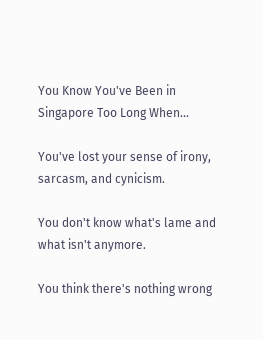You Know You've Been in Singapore Too Long When...

You've lost your sense of irony, sarcasm, and cynicism.

You don't know what's lame and what isn't anymore.

You think there's nothing wrong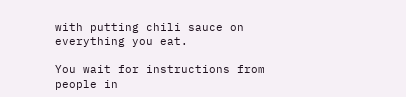with putting chili sauce on everything you eat.

You wait for instructions from people in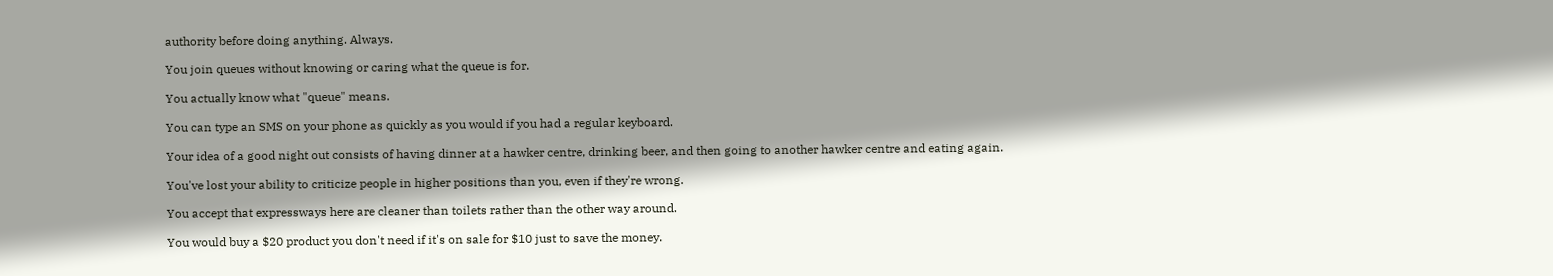authority before doing anything. Always.

You join queues without knowing or caring what the queue is for.

You actually know what "queue" means.

You can type an SMS on your phone as quickly as you would if you had a regular keyboard.

Your idea of a good night out consists of having dinner at a hawker centre, drinking beer, and then going to another hawker centre and eating again.

You've lost your ability to criticize people in higher positions than you, even if they're wrong.

You accept that expressways here are cleaner than toilets rather than the other way around.

You would buy a $20 product you don't need if it's on sale for $10 just to save the money.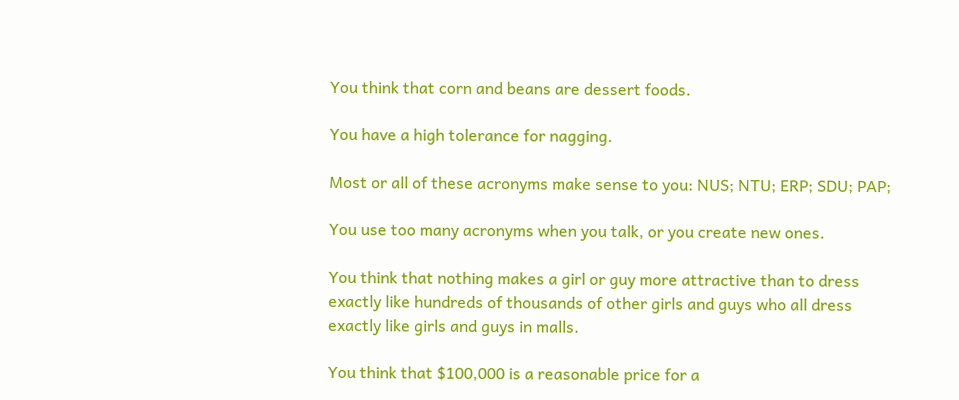You think that corn and beans are dessert foods.

You have a high tolerance for nagging.

Most or all of these acronyms make sense to you: NUS; NTU; ERP; SDU; PAP;

You use too many acronyms when you talk, or you create new ones.

You think that nothing makes a girl or guy more attractive than to dress exactly like hundreds of thousands of other girls and guys who all dress exactly like girls and guys in malls.

You think that $100,000 is a reasonable price for a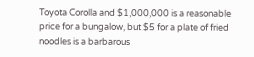Toyota Corolla and $1,000,000 is a reasonable price for a bungalow, but $5 for a plate of fried noodles is a barbarous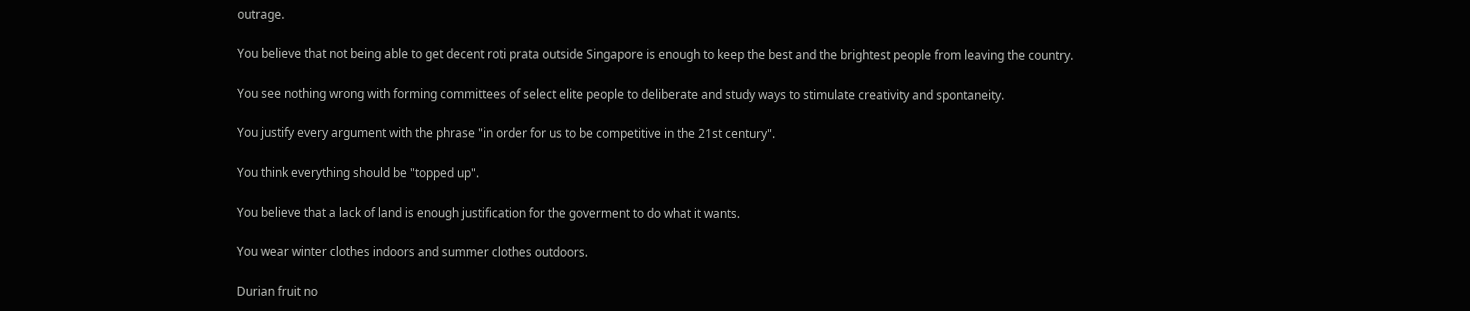outrage.

You believe that not being able to get decent roti prata outside Singapore is enough to keep the best and the brightest people from leaving the country.

You see nothing wrong with forming committees of select elite people to deliberate and study ways to stimulate creativity and spontaneity.

You justify every argument with the phrase "in order for us to be competitive in the 21st century".

You think everything should be "topped up".

You believe that a lack of land is enough justification for the goverment to do what it wants.

You wear winter clothes indoors and summer clothes outdoors.

Durian fruit no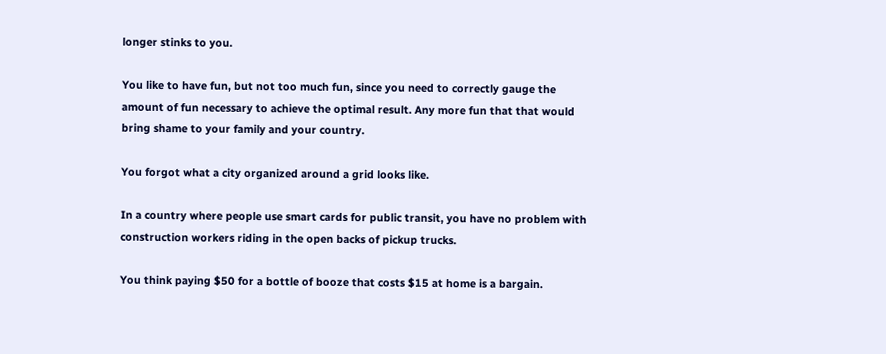longer stinks to you.

You like to have fun, but not too much fun, since you need to correctly gauge the amount of fun necessary to achieve the optimal result. Any more fun that that would bring shame to your family and your country.

You forgot what a city organized around a grid looks like.

In a country where people use smart cards for public transit, you have no problem with construction workers riding in the open backs of pickup trucks.

You think paying $50 for a bottle of booze that costs $15 at home is a bargain.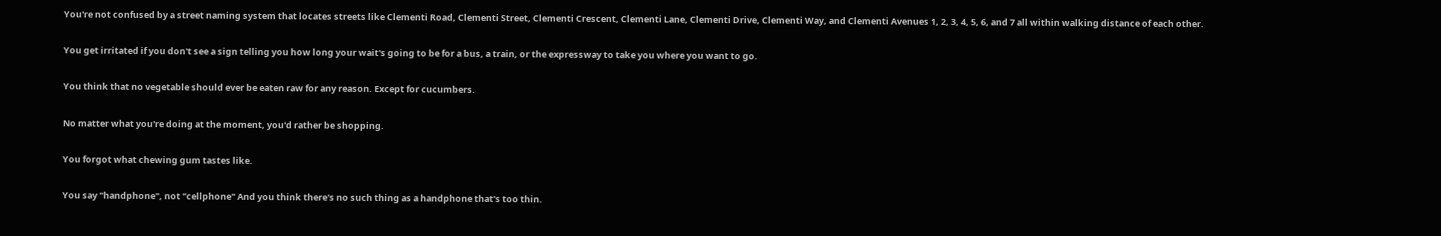You're not confused by a street naming system that locates streets like Clementi Road, Clementi Street, Clementi Crescent, Clementi Lane, Clementi Drive, Clementi Way, and Clementi Avenues 1, 2, 3, 4, 5, 6, and 7 all within walking distance of each other.

You get irritated if you don't see a sign telling you how long your wait's going to be for a bus, a train, or the expressway to take you where you want to go.

You think that no vegetable should ever be eaten raw for any reason. Except for cucumbers.

No matter what you're doing at the moment, you'd rather be shopping.

You forgot what chewing gum tastes like.

You say "handphone", not "cellphone" And you think there's no such thing as a handphone that's too thin.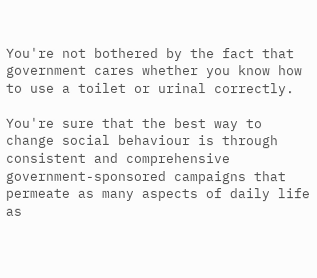You're not bothered by the fact that government cares whether you know how to use a toilet or urinal correctly.

You're sure that the best way to change social behaviour is through consistent and comprehensive government-sponsored campaigns that permeate as many aspects of daily life as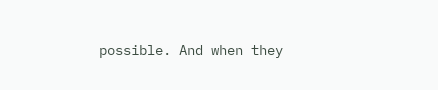possible. And when they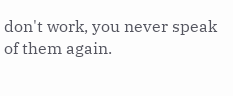don't work, you never speak of them again.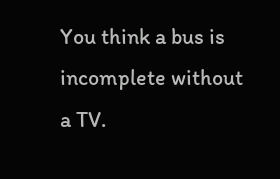You think a bus is incomplete without a TV.